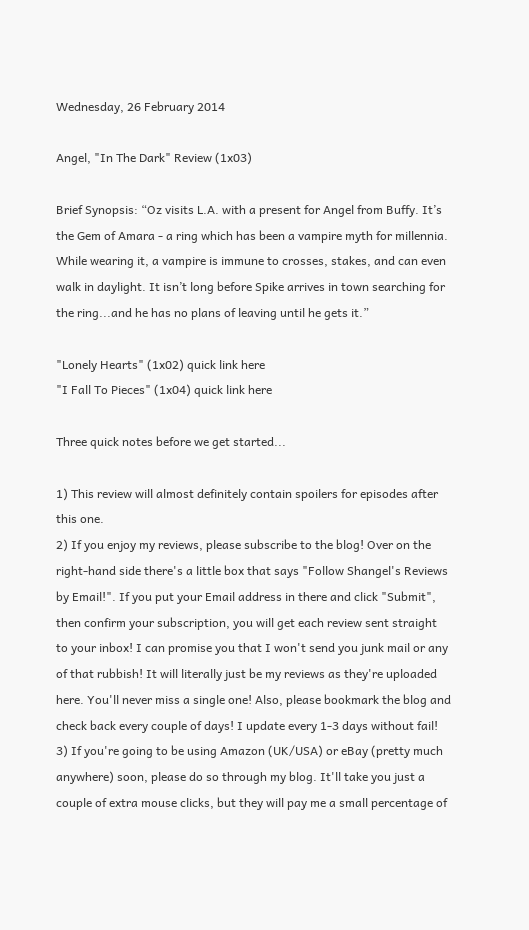Wednesday, 26 February 2014

Angel, "In The Dark" Review (1x03)

Brief Synopsis: “Oz visits L.A. with a present for Angel from Buffy. It’s the Gem of Amara - a ring which has been a vampire myth for millennia. While wearing it, a vampire is immune to crosses, stakes, and can even walk in daylight. It isn’t long before Spike arrives in town searching for the ring...and he has no plans of leaving until he gets it.”

"Lonely Hearts" (1x02) quick link here                                                                                                                 "I Fall To Pieces" (1x04) quick link here

Three quick notes before we get started...

1) This review will almost definitely contain spoilers for episodes after this one.
2) If you enjoy my reviews, please subscribe to the blog! Over on the right-hand side there's a little box that says "Follow Shangel's Reviews by Email!". If you put your Email address in there and click "Submit", then confirm your subscription, you will get each review sent straight to your inbox! I can promise you that I won't send you junk mail or any of that rubbish! It will literally just be my reviews as they're uploaded here. You'll never miss a single one! Also, please bookmark the blog and check back every couple of days! I update every 1-3 days without fail!
3) If you're going to be using Amazon (UK/USA) or eBay (pretty much anywhere) soon, please do so through my blog. It'll take you just a couple of extra mouse clicks, but they will pay me a small percentage of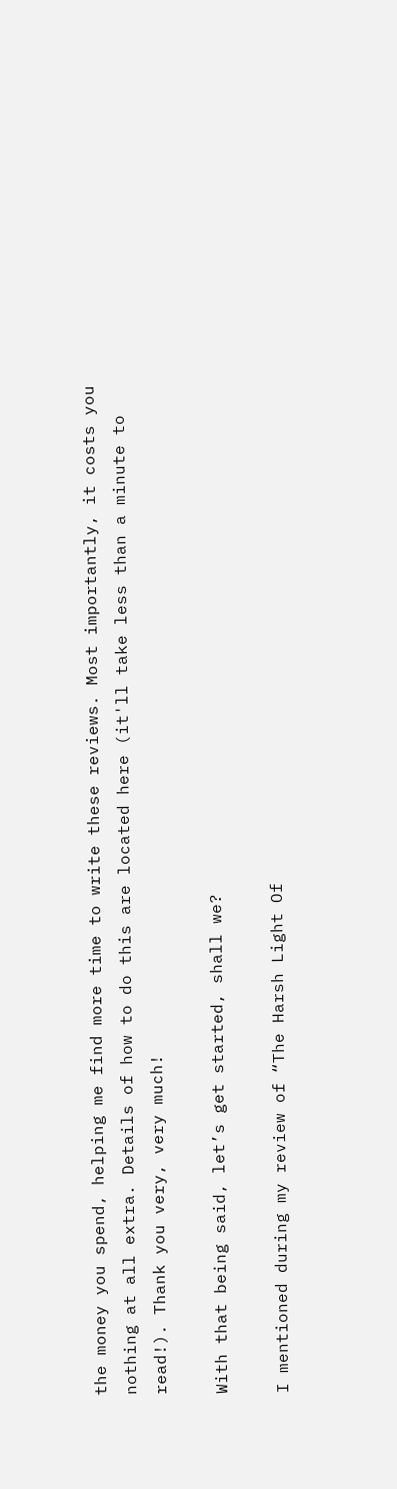the money you spend, helping me find more time to write these reviews. Most importantly, it costs you nothing at all extra. Details of how to do this are located here (it'll take less than a minute to read!). Thank you very, very much!

With that being said, let’s get started, shall we?

I mentioned during my review of “The Harsh Light Of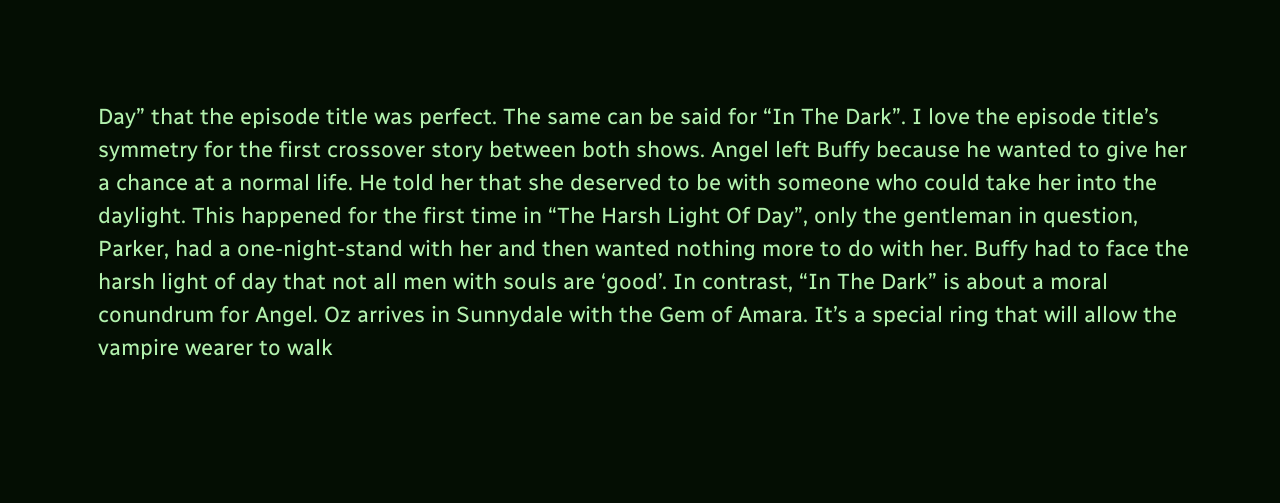Day” that the episode title was perfect. The same can be said for “In The Dark”. I love the episode title’s symmetry for the first crossover story between both shows. Angel left Buffy because he wanted to give her a chance at a normal life. He told her that she deserved to be with someone who could take her into the daylight. This happened for the first time in “The Harsh Light Of Day”, only the gentleman in question, Parker, had a one-night-stand with her and then wanted nothing more to do with her. Buffy had to face the harsh light of day that not all men with souls are ‘good’. In contrast, “In The Dark” is about a moral conundrum for Angel. Oz arrives in Sunnydale with the Gem of Amara. It’s a special ring that will allow the vampire wearer to walk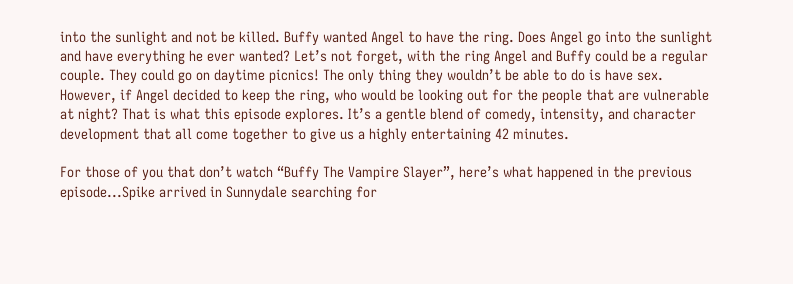into the sunlight and not be killed. Buffy wanted Angel to have the ring. Does Angel go into the sunlight and have everything he ever wanted? Let’s not forget, with the ring Angel and Buffy could be a regular couple. They could go on daytime picnics! The only thing they wouldn’t be able to do is have sex. However, if Angel decided to keep the ring, who would be looking out for the people that are vulnerable at night? That is what this episode explores. It’s a gentle blend of comedy, intensity, and character development that all come together to give us a highly entertaining 42 minutes.

For those of you that don’t watch “Buffy The Vampire Slayer”, here’s what happened in the previous episode...Spike arrived in Sunnydale searching for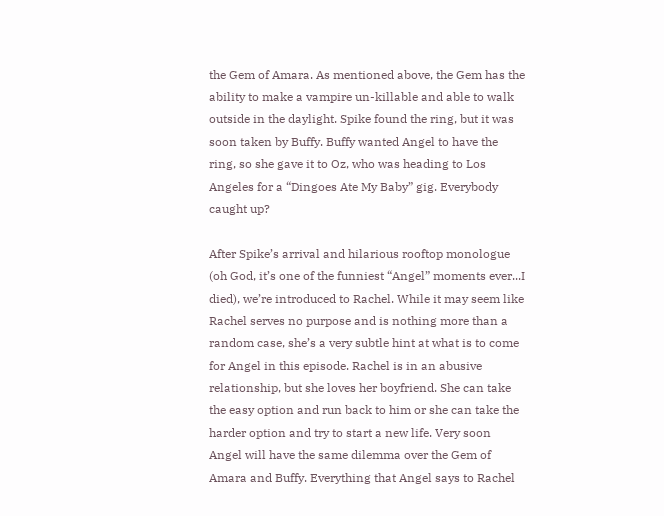the Gem of Amara. As mentioned above, the Gem has the ability to make a vampire un-killable and able to walk outside in the daylight. Spike found the ring, but it was soon taken by Buffy. Buffy wanted Angel to have the ring, so she gave it to Oz, who was heading to Los Angeles for a “Dingoes Ate My Baby” gig. Everybody caught up?

After Spike’s arrival and hilarious rooftop monologue (oh God, it’s one of the funniest “Angel” moments ever...I died), we’re introduced to Rachel. While it may seem like Rachel serves no purpose and is nothing more than a random case, she’s a very subtle hint at what is to come for Angel in this episode. Rachel is in an abusive relationship, but she loves her boyfriend. She can take the easy option and run back to him or she can take the harder option and try to start a new life. Very soon Angel will have the same dilemma over the Gem of Amara and Buffy. Everything that Angel says to Rachel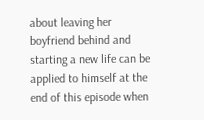about leaving her boyfriend behind and starting a new life can be applied to himself at the end of this episode when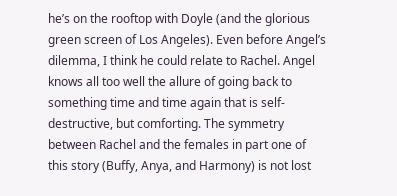he’s on the rooftop with Doyle (and the glorious green screen of Los Angeles). Even before Angel’s dilemma, I think he could relate to Rachel. Angel knows all too well the allure of going back to something time and time again that is self-destructive, but comforting. The symmetry between Rachel and the females in part one of this story (Buffy, Anya, and Harmony) is not lost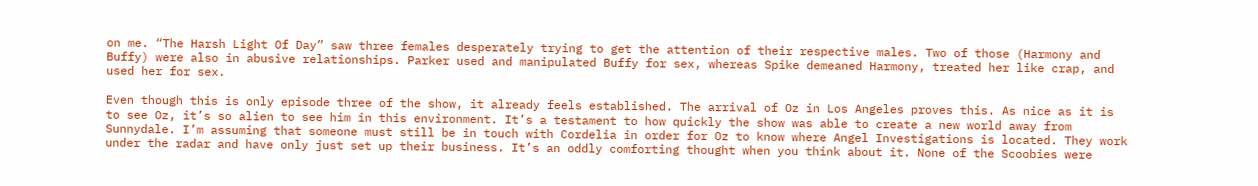on me. “The Harsh Light Of Day” saw three females desperately trying to get the attention of their respective males. Two of those (Harmony and Buffy) were also in abusive relationships. Parker used and manipulated Buffy for sex, whereas Spike demeaned Harmony, treated her like crap, and used her for sex.

Even though this is only episode three of the show, it already feels established. The arrival of Oz in Los Angeles proves this. As nice as it is to see Oz, it’s so alien to see him in this environment. It’s a testament to how quickly the show was able to create a new world away from Sunnydale. I’m assuming that someone must still be in touch with Cordelia in order for Oz to know where Angel Investigations is located. They work under the radar and have only just set up their business. It’s an oddly comforting thought when you think about it. None of the Scoobies were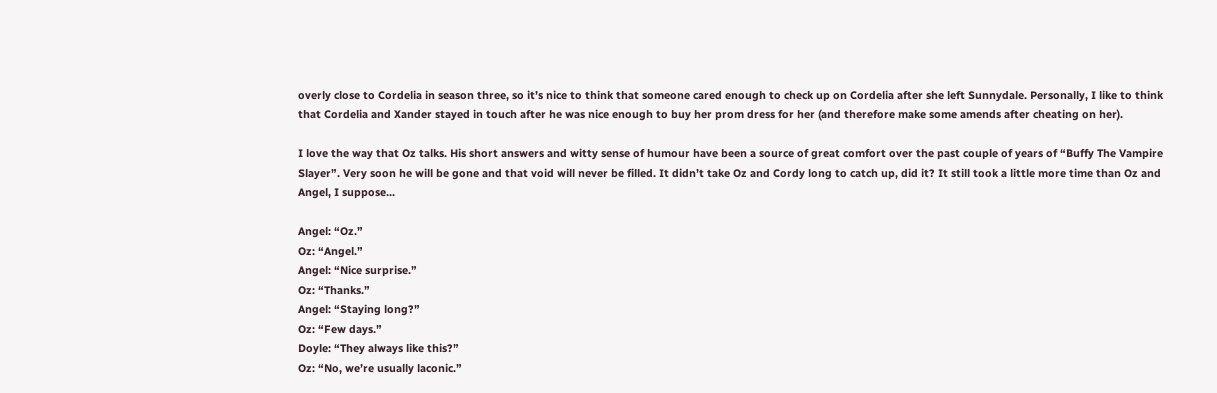overly close to Cordelia in season three, so it’s nice to think that someone cared enough to check up on Cordelia after she left Sunnydale. Personally, I like to think that Cordelia and Xander stayed in touch after he was nice enough to buy her prom dress for her (and therefore make some amends after cheating on her).

I love the way that Oz talks. His short answers and witty sense of humour have been a source of great comfort over the past couple of years of “Buffy The Vampire Slayer”. Very soon he will be gone and that void will never be filled. It didn’t take Oz and Cordy long to catch up, did it? It still took a little more time than Oz and Angel, I suppose...

Angel: “Oz.”
Oz: “Angel.”
Angel: “Nice surprise.”
Oz: “Thanks.”
Angel: “Staying long?”
Oz: “Few days.”
Doyle: “They always like this?”
Oz: “No, we’re usually laconic.”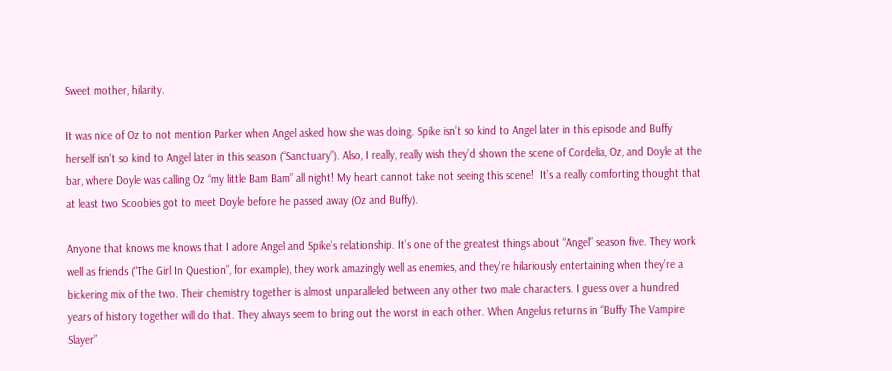Sweet mother, hilarity.

It was nice of Oz to not mention Parker when Angel asked how she was doing. Spike isn’t so kind to Angel later in this episode and Buffy herself isn’t so kind to Angel later in this season (“Sanctuary”). Also, I really, really wish they’d shown the scene of Cordelia, Oz, and Doyle at the bar, where Doyle was calling Oz “my little Bam Bam” all night! My heart cannot take not seeing this scene!  It’s a really comforting thought that at least two Scoobies got to meet Doyle before he passed away (Oz and Buffy).

Anyone that knows me knows that I adore Angel and Spike’s relationship. It’s one of the greatest things about “Angel” season five. They work well as friends (“The Girl In Question”, for example), they work amazingly well as enemies, and they’re hilariously entertaining when they’re a bickering mix of the two. Their chemistry together is almost unparalleled between any other two male characters. I guess over a hundred years of history together will do that. They always seem to bring out the worst in each other. When Angelus returns in “Buffy The Vampire Slayer”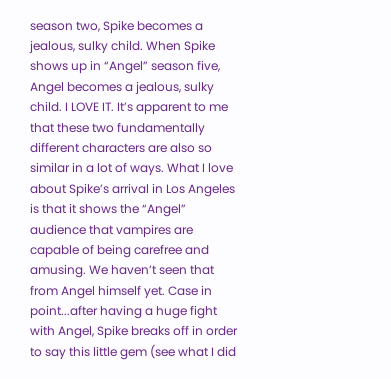season two, Spike becomes a jealous, sulky child. When Spike shows up in “Angel” season five, Angel becomes a jealous, sulky child. I LOVE IT. It’s apparent to me that these two fundamentally different characters are also so similar in a lot of ways. What I love about Spike’s arrival in Los Angeles is that it shows the “Angel” audience that vampires are capable of being carefree and amusing. We haven’t seen that from Angel himself yet. Case in point...after having a huge fight with Angel, Spike breaks off in order to say this little gem (see what I did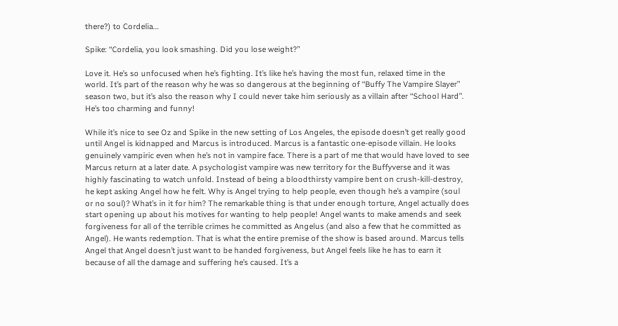there?) to Cordelia...

Spike: “Cordelia, you look smashing. Did you lose weight?”

Love it. He’s so unfocused when he’s fighting. It’s like he’s having the most fun, relaxed time in the world. It’s part of the reason why he was so dangerous at the beginning of “Buffy The Vampire Slayer” season two, but it’s also the reason why I could never take him seriously as a villain after “School Hard”. He’s too charming and funny!

While it’s nice to see Oz and Spike in the new setting of Los Angeles, the episode doesn’t get really good until Angel is kidnapped and Marcus is introduced. Marcus is a fantastic one-episode villain. He looks genuinely vampiric even when he’s not in vampire face. There is a part of me that would have loved to see Marcus return at a later date. A psychologist vampire was new territory for the Buffyverse and it was highly fascinating to watch unfold. Instead of being a bloodthirsty vampire bent on crush-kill-destroy, he kept asking Angel how he felt. Why is Angel trying to help people, even though he’s a vampire (soul or no soul)? What’s in it for him? The remarkable thing is that under enough torture, Angel actually does start opening up about his motives for wanting to help people! Angel wants to make amends and seek forgiveness for all of the terrible crimes he committed as Angelus (and also a few that he committed as Angel). He wants redemption. That is what the entire premise of the show is based around. Marcus tells Angel that Angel doesn’t just want to be handed forgiveness, but Angel feels like he has to earn it because of all the damage and suffering he’s caused. It’s a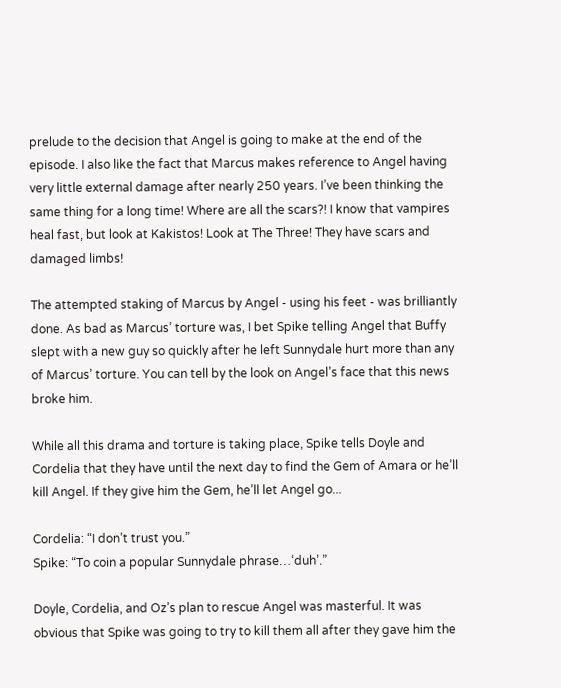prelude to the decision that Angel is going to make at the end of the episode. I also like the fact that Marcus makes reference to Angel having very little external damage after nearly 250 years. I’ve been thinking the same thing for a long time! Where are all the scars?! I know that vampires heal fast, but look at Kakistos! Look at The Three! They have scars and damaged limbs!

The attempted staking of Marcus by Angel - using his feet - was brilliantly done. As bad as Marcus’ torture was, I bet Spike telling Angel that Buffy slept with a new guy so quickly after he left Sunnydale hurt more than any of Marcus’ torture. You can tell by the look on Angel’s face that this news broke him.

While all this drama and torture is taking place, Spike tells Doyle and Cordelia that they have until the next day to find the Gem of Amara or he’ll kill Angel. If they give him the Gem, he’ll let Angel go...

Cordelia: “I don’t trust you.”
Spike: “To coin a popular Sunnydale phrase…‘duh’.”

Doyle, Cordelia, and Oz’s plan to rescue Angel was masterful. It was obvious that Spike was going to try to kill them all after they gave him the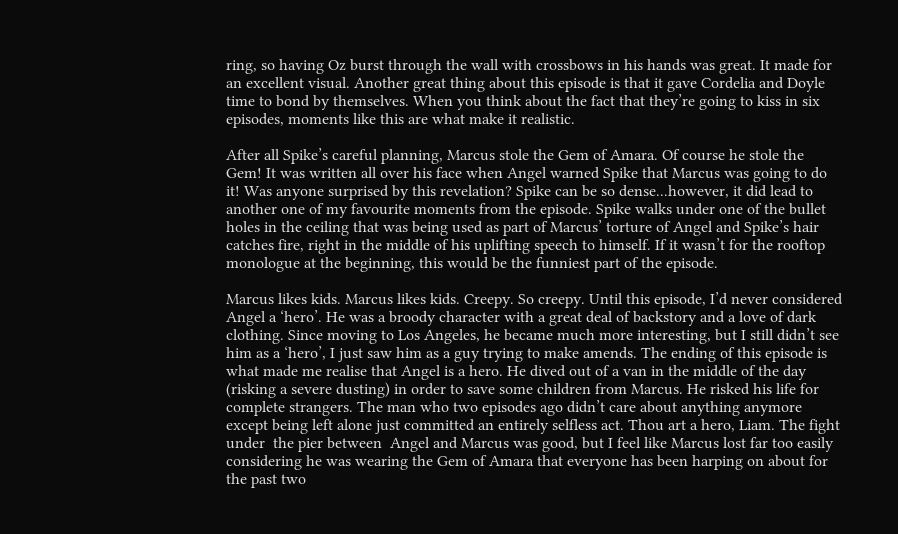ring, so having Oz burst through the wall with crossbows in his hands was great. It made for an excellent visual. Another great thing about this episode is that it gave Cordelia and Doyle time to bond by themselves. When you think about the fact that they’re going to kiss in six episodes, moments like this are what make it realistic.

After all Spike’s careful planning, Marcus stole the Gem of Amara. Of course he stole the Gem! It was written all over his face when Angel warned Spike that Marcus was going to do it! Was anyone surprised by this revelation? Spike can be so dense...however, it did lead to another one of my favourite moments from the episode. Spike walks under one of the bullet holes in the ceiling that was being used as part of Marcus’ torture of Angel and Spike’s hair catches fire, right in the middle of his uplifting speech to himself. If it wasn’t for the rooftop monologue at the beginning, this would be the funniest part of the episode.

Marcus likes kids. Marcus likes kids. Creepy. So creepy. Until this episode, I’d never considered Angel a ‘hero’. He was a broody character with a great deal of backstory and a love of dark clothing. Since moving to Los Angeles, he became much more interesting, but I still didn’t see him as a ‘hero’, I just saw him as a guy trying to make amends. The ending of this episode is what made me realise that Angel is a hero. He dived out of a van in the middle of the day (risking a severe dusting) in order to save some children from Marcus. He risked his life for complete strangers. The man who two episodes ago didn’t care about anything anymore except being left alone just committed an entirely selfless act. Thou art a hero, Liam. The fight under  the pier between  Angel and Marcus was good, but I feel like Marcus lost far too easily considering he was wearing the Gem of Amara that everyone has been harping on about for the past two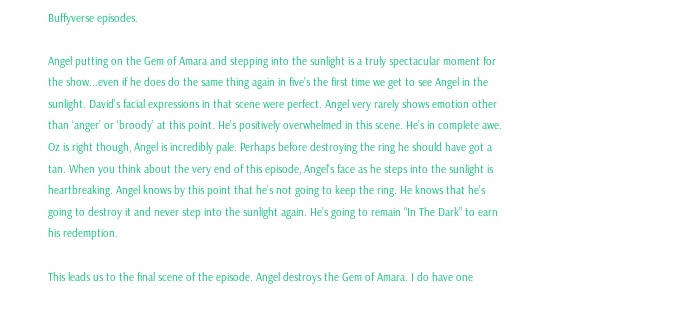Buffyverse episodes.

Angel putting on the Gem of Amara and stepping into the sunlight is a truly spectacular moment for the show...even if he does do the same thing again in five’s the first time we get to see Angel in the sunlight. David’s facial expressions in that scene were perfect. Angel very rarely shows emotion other than ‘anger’ or ‘broody’ at this point. He’s positively overwhelmed in this scene. He’s in complete awe. Oz is right though, Angel is incredibly pale. Perhaps before destroying the ring he should have got a tan. When you think about the very end of this episode, Angel’s face as he steps into the sunlight is heartbreaking. Angel knows by this point that he’s not going to keep the ring. He knows that he’s going to destroy it and never step into the sunlight again. He’s going to remain “In The Dark” to earn his redemption.

This leads us to the final scene of the episode. Angel destroys the Gem of Amara. I do have one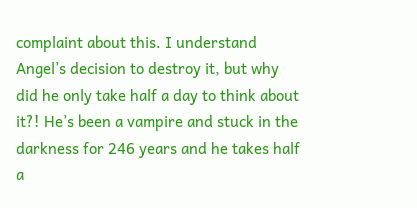complaint about this. I understand Angel’s decision to destroy it, but why did he only take half a day to think about it?! He’s been a vampire and stuck in the darkness for 246 years and he takes half a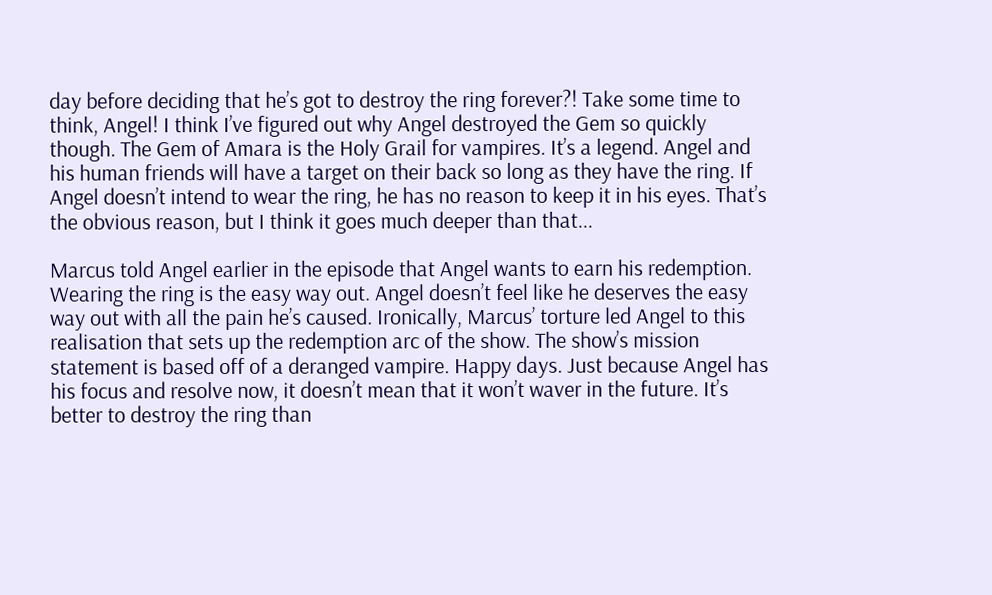day before deciding that he’s got to destroy the ring forever?! Take some time to think, Angel! I think I’ve figured out why Angel destroyed the Gem so quickly though. The Gem of Amara is the Holy Grail for vampires. It’s a legend. Angel and his human friends will have a target on their back so long as they have the ring. If Angel doesn’t intend to wear the ring, he has no reason to keep it in his eyes. That’s the obvious reason, but I think it goes much deeper than that...

Marcus told Angel earlier in the episode that Angel wants to earn his redemption. Wearing the ring is the easy way out. Angel doesn’t feel like he deserves the easy way out with all the pain he’s caused. Ironically, Marcus’ torture led Angel to this realisation that sets up the redemption arc of the show. The show’s mission statement is based off of a deranged vampire. Happy days. Just because Angel has his focus and resolve now, it doesn’t mean that it won’t waver in the future. It’s better to destroy the ring than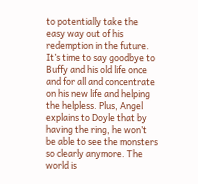to potentially take the easy way out of his redemption in the future. It’s time to say goodbye to Buffy and his old life once and for all and concentrate on his new life and helping the helpless. Plus, Angel explains to Doyle that by having the ring, he won’t be able to see the monsters so clearly anymore. The world is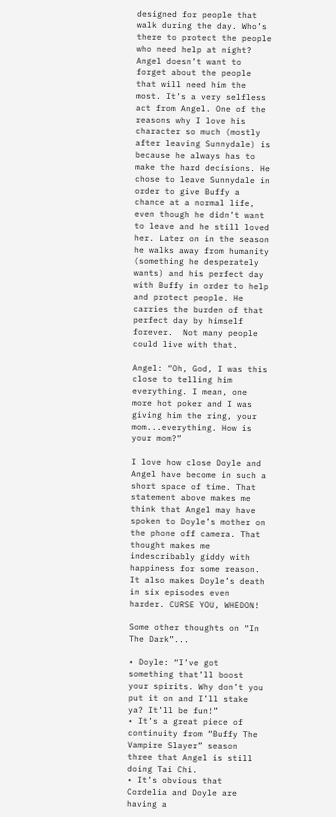designed for people that walk during the day. Who’s there to protect the people who need help at night? Angel doesn’t want to forget about the people that will need him the most. It’s a very selfless act from Angel. One of the reasons why I love his character so much (mostly after leaving Sunnydale) is because he always has to make the hard decisions. He chose to leave Sunnydale in order to give Buffy a chance at a normal life, even though he didn’t want to leave and he still loved her. Later on in the season he walks away from humanity (something he desperately wants) and his perfect day with Buffy in order to help and protect people. He carries the burden of that perfect day by himself forever.  Not many people could live with that.

Angel: “Oh, God, I was this close to telling him everything. I mean, one more hot poker and I was giving him the ring, your mom...everything. How is your mom?”

I love how close Doyle and Angel have become in such a short space of time. That statement above makes me think that Angel may have spoken to Doyle’s mother on the phone off camera. That thought makes me indescribably giddy with happiness for some reason. It also makes Doyle’s death in six episodes even harder. CURSE YOU, WHEDON!

Some other thoughts on “In The Dark”...

• Doyle: “I’ve got something that’ll boost your spirits. Why don’t you put it on and I’ll stake ya? It’ll be fun!”
• It’s a great piece of continuity from “Buffy The Vampire Slayer” season three that Angel is still doing Tai Chi.
• It’s obvious that Cordelia and Doyle are having a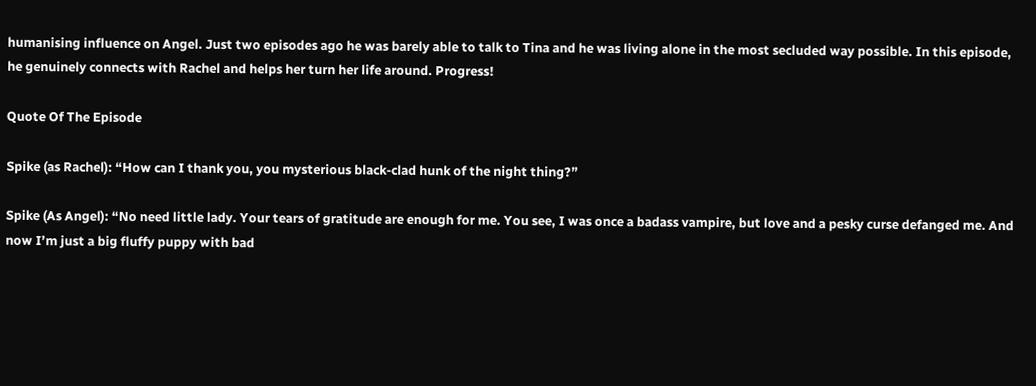humanising influence on Angel. Just two episodes ago he was barely able to talk to Tina and he was living alone in the most secluded way possible. In this episode, he genuinely connects with Rachel and helps her turn her life around. Progress!

Quote Of The Episode

Spike (as Rachel): “How can I thank you, you mysterious black-clad hunk of the night thing?”

Spike (As Angel): “No need little lady. Your tears of gratitude are enough for me. You see, I was once a badass vampire, but love and a pesky curse defanged me. And now I’m just a big fluffy puppy with bad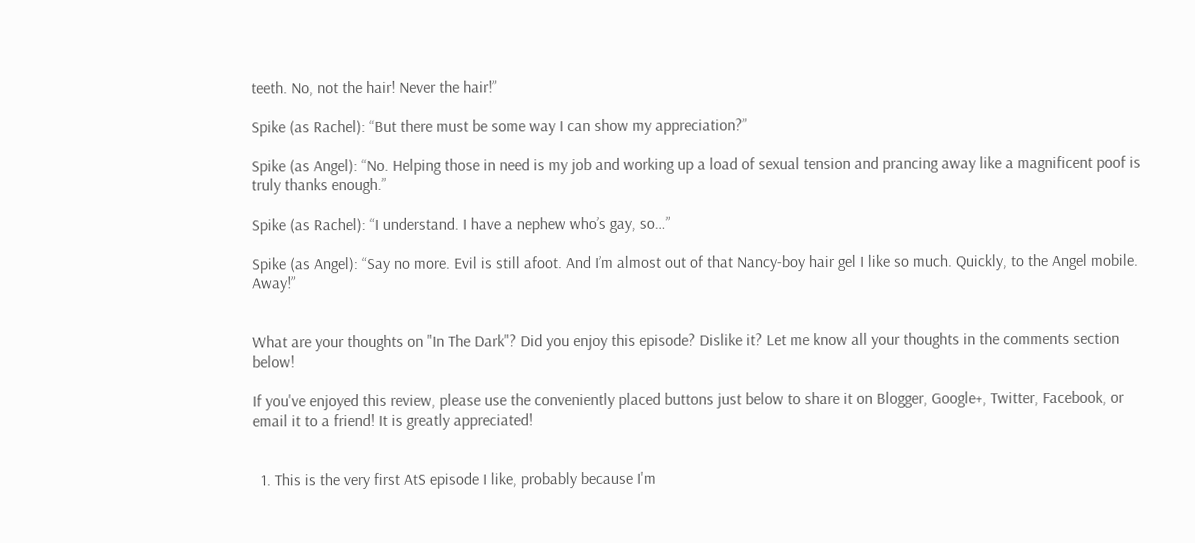teeth. No, not the hair! Never the hair!”

Spike (as Rachel): “But there must be some way I can show my appreciation?”

Spike (as Angel): “No. Helping those in need is my job and working up a load of sexual tension and prancing away like a magnificent poof is truly thanks enough.”

Spike (as Rachel): “I understand. I have a nephew who’s gay, so…”

Spike (as Angel): “Say no more. Evil is still afoot. And I’m almost out of that Nancy-boy hair gel I like so much. Quickly, to the Angel mobile. Away!”


What are your thoughts on "In The Dark"? Did you enjoy this episode? Dislike it? Let me know all your thoughts in the comments section below!

If you've enjoyed this review, please use the conveniently placed buttons just below to share it on Blogger, Google+, Twitter, Facebook, or email it to a friend! It is greatly appreciated!


  1. This is the very first AtS episode I like, probably because I'm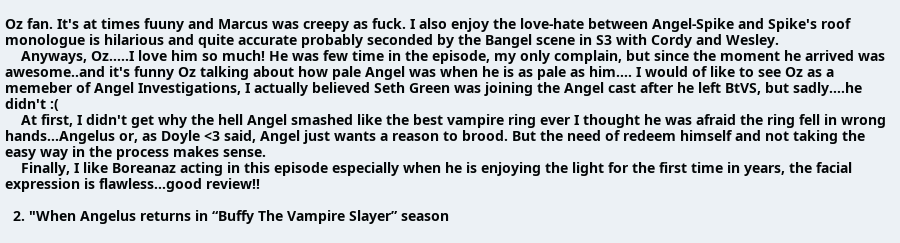Oz fan. It's at times fuuny and Marcus was creepy as fuck. I also enjoy the love-hate between Angel-Spike and Spike's roof monologue is hilarious and quite accurate probably seconded by the Bangel scene in S3 with Cordy and Wesley.
    Anyways, Oz.....I love him so much! He was few time in the episode, my only complain, but since the moment he arrived was awesome..and it's funny Oz talking about how pale Angel was when he is as pale as him.... I would of like to see Oz as a memeber of Angel Investigations, I actually believed Seth Green was joining the Angel cast after he left BtVS, but sadly....he didn't :(
    At first, I didn't get why the hell Angel smashed like the best vampire ring ever I thought he was afraid the ring fell in wrong hands...Angelus or, as Doyle <3 said, Angel just wants a reason to brood. But the need of redeem himself and not taking the easy way in the process makes sense.
    Finally, I like Boreanaz acting in this episode especially when he is enjoying the light for the first time in years, the facial expression is flawless...good review!!

  2. "When Angelus returns in “Buffy The Vampire Slayer” season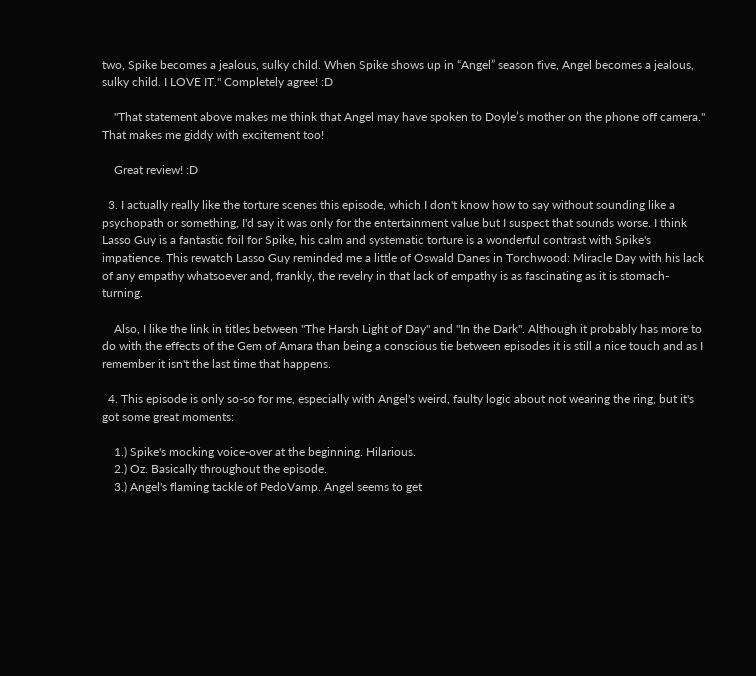two, Spike becomes a jealous, sulky child. When Spike shows up in “Angel” season five, Angel becomes a jealous, sulky child. I LOVE IT." Completely agree! :D

    "That statement above makes me think that Angel may have spoken to Doyle’s mother on the phone off camera." That makes me giddy with excitement too!

    Great review! :D

  3. I actually really like the torture scenes this episode, which I don't know how to say without sounding like a psychopath or something, I'd say it was only for the entertainment value but I suspect that sounds worse. I think Lasso Guy is a fantastic foil for Spike, his calm and systematic torture is a wonderful contrast with Spike's impatience. This rewatch Lasso Guy reminded me a little of Oswald Danes in Torchwood: Miracle Day with his lack of any empathy whatsoever and, frankly, the revelry in that lack of empathy is as fascinating as it is stomach-turning.

    Also, I like the link in titles between "The Harsh Light of Day" and "In the Dark". Although it probably has more to do with the effects of the Gem of Amara than being a conscious tie between episodes it is still a nice touch and as I remember it isn't the last time that happens.

  4. This episode is only so-so for me, especially with Angel's weird, faulty logic about not wearing the ring, but it's got some great moments:

    1.) Spike's mocking voice-over at the beginning. Hilarious.
    2.) Oz. Basically throughout the episode.
    3.) Angel's flaming tackle of PedoVamp. Angel seems to get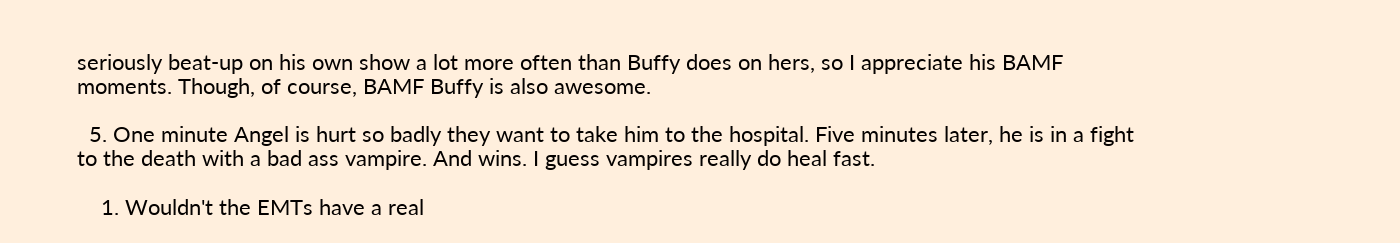seriously beat-up on his own show a lot more often than Buffy does on hers, so I appreciate his BAMF moments. Though, of course, BAMF Buffy is also awesome.

  5. One minute Angel is hurt so badly they want to take him to the hospital. Five minutes later, he is in a fight to the death with a bad ass vampire. And wins. I guess vampires really do heal fast.

    1. Wouldn't the EMTs have a real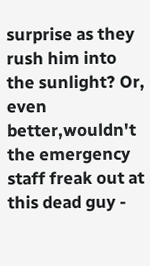surprise as they rush him into the sunlight? Or, even better,wouldn't the emergency staff freak out at this dead guy -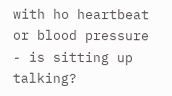with ho heartbeat or blood pressure - is sitting up talking?